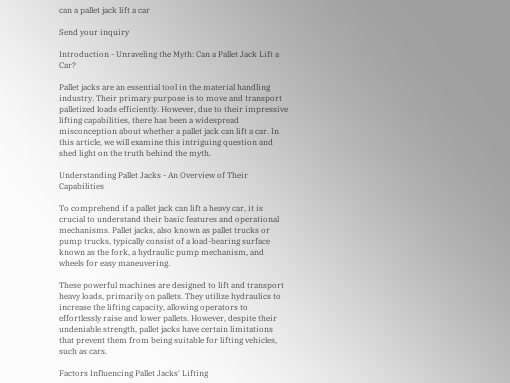can a pallet jack lift a car

Send your inquiry

Introduction - Unraveling the Myth: Can a Pallet Jack Lift a Car?

Pallet jacks are an essential tool in the material handling industry. Their primary purpose is to move and transport palletized loads efficiently. However, due to their impressive lifting capabilities, there has been a widespread misconception about whether a pallet jack can lift a car. In this article, we will examine this intriguing question and shed light on the truth behind the myth.

Understanding Pallet Jacks - An Overview of Their Capabilities

To comprehend if a pallet jack can lift a heavy car, it is crucial to understand their basic features and operational mechanisms. Pallet jacks, also known as pallet trucks or pump trucks, typically consist of a load-bearing surface known as the fork, a hydraulic pump mechanism, and wheels for easy maneuvering.

These powerful machines are designed to lift and transport heavy loads, primarily on pallets. They utilize hydraulics to increase the lifting capacity, allowing operators to effortlessly raise and lower pallets. However, despite their undeniable strength, pallet jacks have certain limitations that prevent them from being suitable for lifting vehicles, such as cars.

Factors Influencing Pallet Jacks' Lifting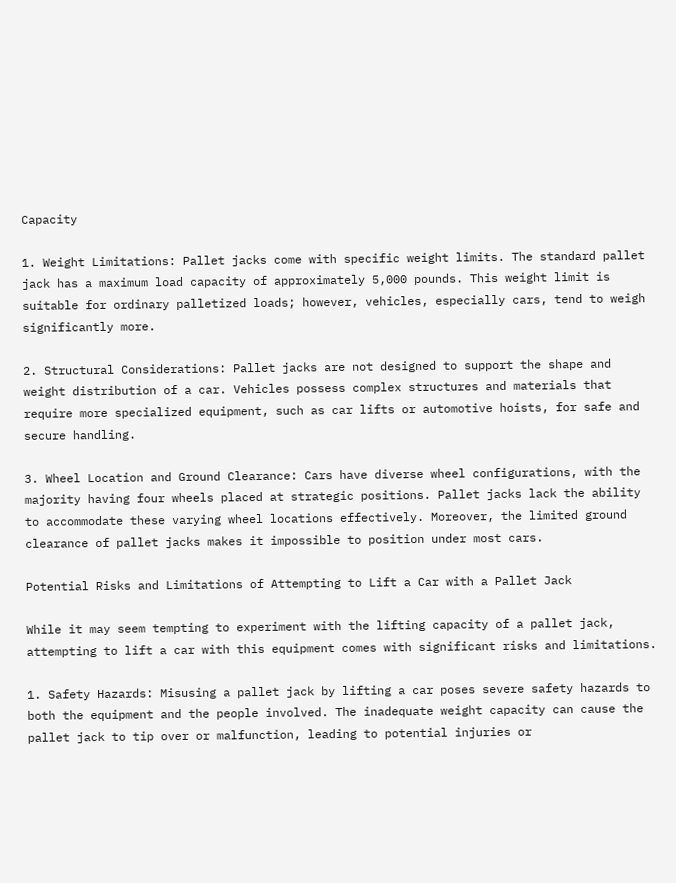Capacity

1. Weight Limitations: Pallet jacks come with specific weight limits. The standard pallet jack has a maximum load capacity of approximately 5,000 pounds. This weight limit is suitable for ordinary palletized loads; however, vehicles, especially cars, tend to weigh significantly more.

2. Structural Considerations: Pallet jacks are not designed to support the shape and weight distribution of a car. Vehicles possess complex structures and materials that require more specialized equipment, such as car lifts or automotive hoists, for safe and secure handling.

3. Wheel Location and Ground Clearance: Cars have diverse wheel configurations, with the majority having four wheels placed at strategic positions. Pallet jacks lack the ability to accommodate these varying wheel locations effectively. Moreover, the limited ground clearance of pallet jacks makes it impossible to position under most cars.

Potential Risks and Limitations of Attempting to Lift a Car with a Pallet Jack

While it may seem tempting to experiment with the lifting capacity of a pallet jack, attempting to lift a car with this equipment comes with significant risks and limitations.

1. Safety Hazards: Misusing a pallet jack by lifting a car poses severe safety hazards to both the equipment and the people involved. The inadequate weight capacity can cause the pallet jack to tip over or malfunction, leading to potential injuries or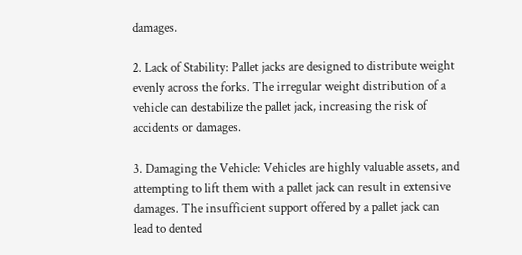damages.

2. Lack of Stability: Pallet jacks are designed to distribute weight evenly across the forks. The irregular weight distribution of a vehicle can destabilize the pallet jack, increasing the risk of accidents or damages.

3. Damaging the Vehicle: Vehicles are highly valuable assets, and attempting to lift them with a pallet jack can result in extensive damages. The insufficient support offered by a pallet jack can lead to dented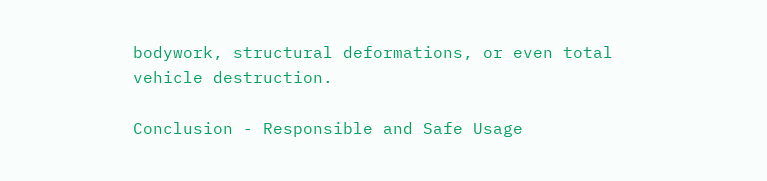bodywork, structural deformations, or even total vehicle destruction.

Conclusion - Responsible and Safe Usage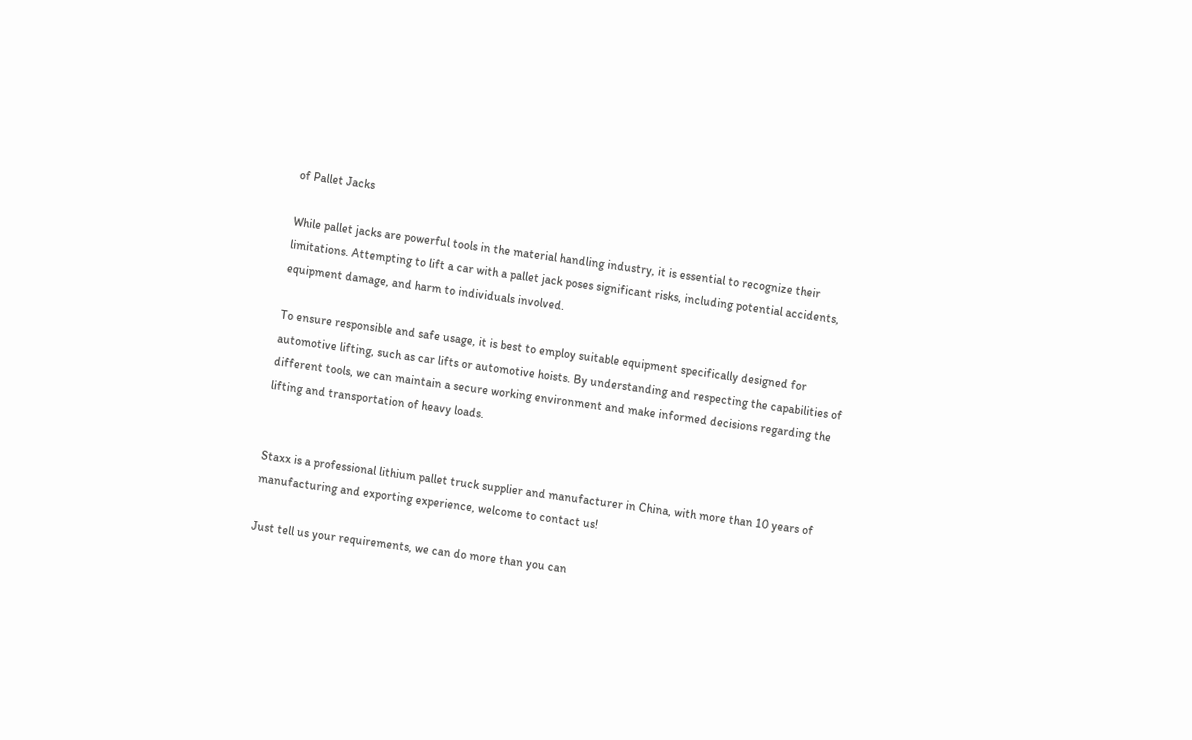of Pallet Jacks

While pallet jacks are powerful tools in the material handling industry, it is essential to recognize their limitations. Attempting to lift a car with a pallet jack poses significant risks, including potential accidents, equipment damage, and harm to individuals involved.

To ensure responsible and safe usage, it is best to employ suitable equipment specifically designed for automotive lifting, such as car lifts or automotive hoists. By understanding and respecting the capabilities of different tools, we can maintain a secure working environment and make informed decisions regarding the lifting and transportation of heavy loads.


Staxx is a professional lithium pallet truck supplier and manufacturer in China, with more than 10 years of manufacturing and exporting experience, welcome to contact us!

Just tell us your requirements, we can do more than you can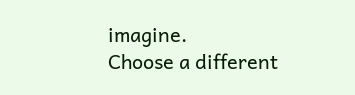imagine.
Choose a different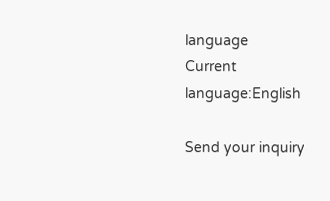language
Current language:English

Send your inquiry